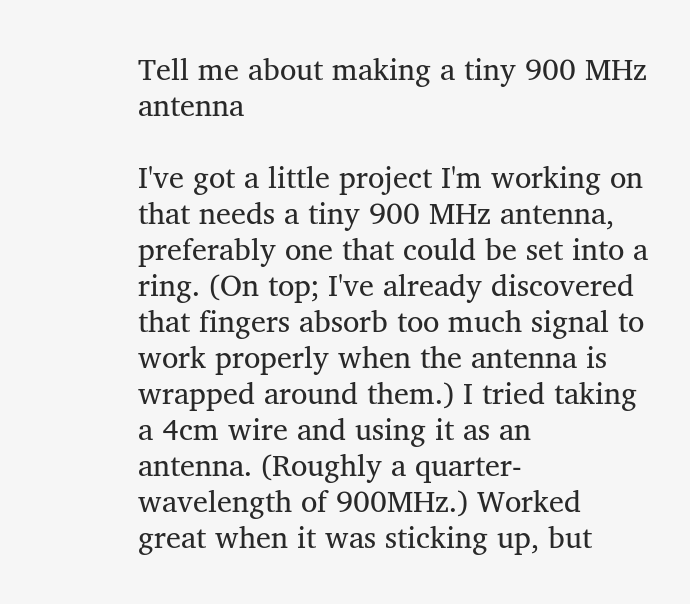Tell me about making a tiny 900 MHz antenna

I've got a little project I'm working on that needs a tiny 900 MHz antenna, preferably one that could be set into a ring. (On top; I've already discovered that fingers absorb too much signal to work properly when the antenna is wrapped around them.) I tried taking a 4cm wire and using it as an antenna. (Roughly a quarter-wavelength of 900MHz.) Worked great when it was sticking up, but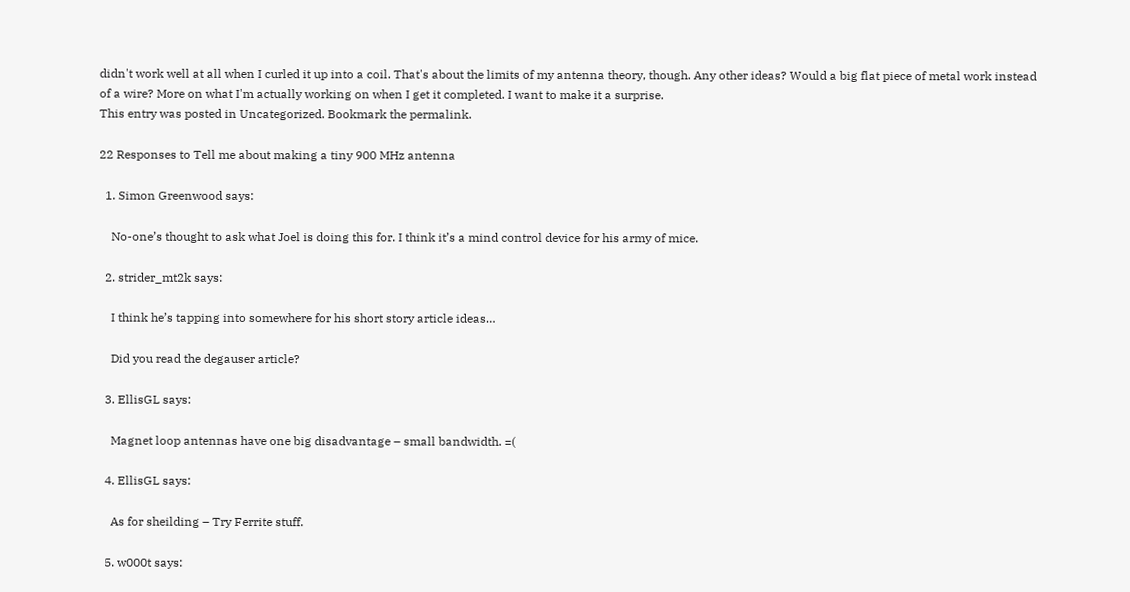didn't work well at all when I curled it up into a coil. That's about the limits of my antenna theory, though. Any other ideas? Would a big flat piece of metal work instead of a wire? More on what I'm actually working on when I get it completed. I want to make it a surprise.
This entry was posted in Uncategorized. Bookmark the permalink.

22 Responses to Tell me about making a tiny 900 MHz antenna

  1. Simon Greenwood says:

    No-one’s thought to ask what Joel is doing this for. I think it’s a mind control device for his army of mice.

  2. strider_mt2k says:

    I think he’s tapping into somewhere for his short story article ideas…

    Did you read the degauser article?

  3. EllisGL says:

    Magnet loop antennas have one big disadvantage – small bandwidth. =(

  4. EllisGL says:

    As for sheilding – Try Ferrite stuff.

  5. w000t says: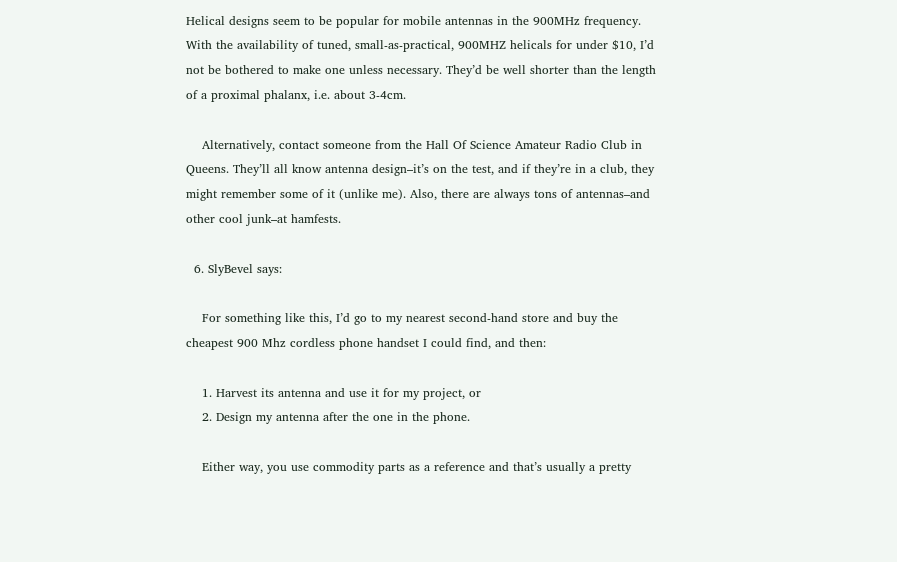Helical designs seem to be popular for mobile antennas in the 900MHz frequency. With the availability of tuned, small-as-practical, 900MHZ helicals for under $10, I’d not be bothered to make one unless necessary. They’d be well shorter than the length of a proximal phalanx, i.e. about 3-4cm.

    Alternatively, contact someone from the Hall Of Science Amateur Radio Club in Queens. They’ll all know antenna design–it’s on the test, and if they’re in a club, they might remember some of it (unlike me). Also, there are always tons of antennas–and other cool junk–at hamfests.

  6. SlyBevel says:

    For something like this, I’d go to my nearest second-hand store and buy the cheapest 900 Mhz cordless phone handset I could find, and then:

    1. Harvest its antenna and use it for my project, or
    2. Design my antenna after the one in the phone.

    Either way, you use commodity parts as a reference and that’s usually a pretty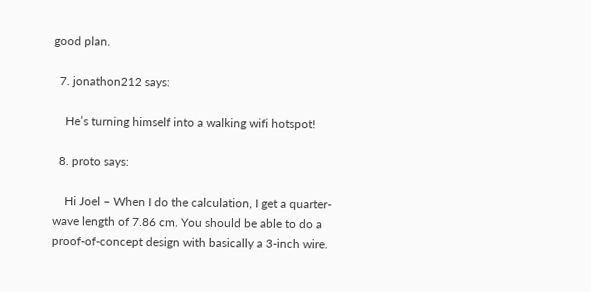good plan.

  7. jonathon212 says:

    He’s turning himself into a walking wifi hotspot!

  8. proto says:

    Hi Joel – When I do the calculation, I get a quarter-wave length of 7.86 cm. You should be able to do a proof-of-concept design with basically a 3-inch wire.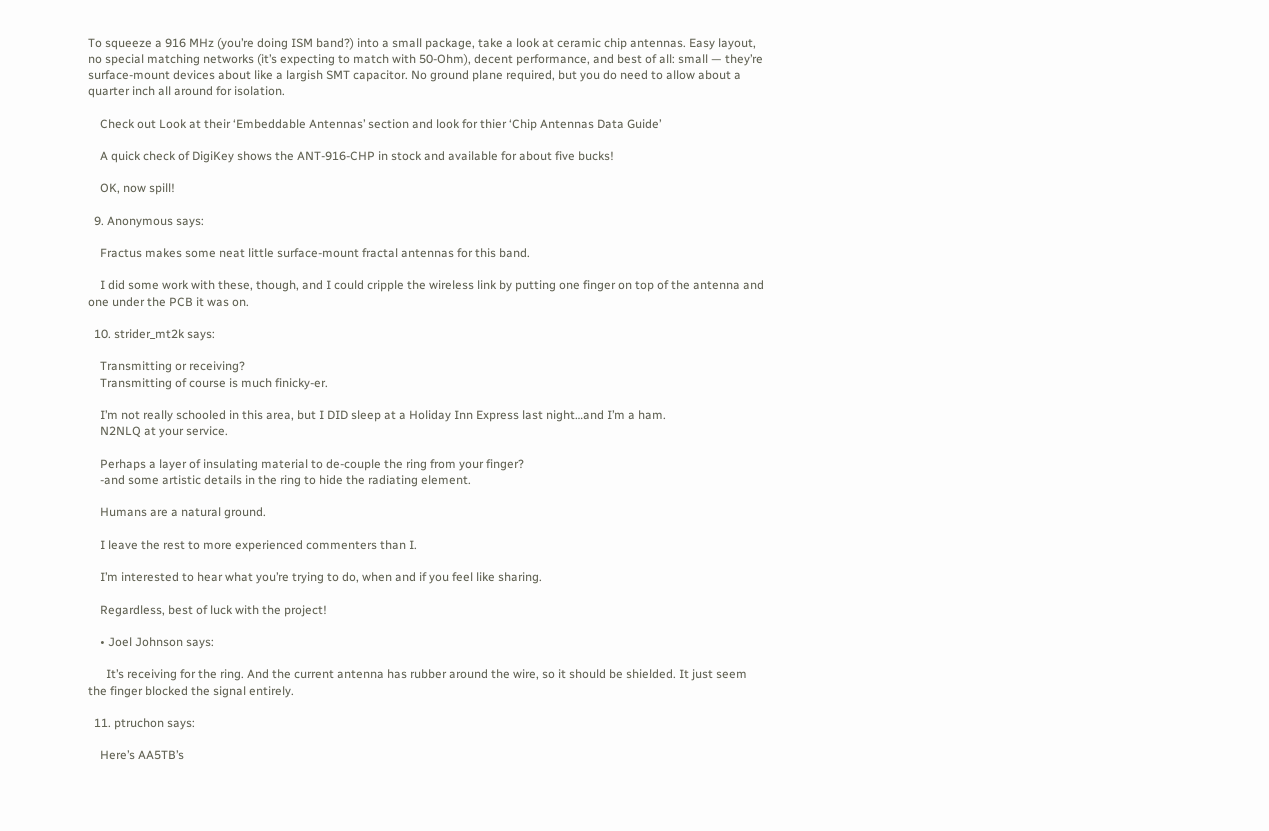To squeeze a 916 MHz (you’re doing ISM band?) into a small package, take a look at ceramic chip antennas. Easy layout, no special matching networks (it’s expecting to match with 50-Ohm), decent performance, and best of all: small — they’re surface-mount devices about like a largish SMT capacitor. No ground plane required, but you do need to allow about a quarter inch all around for isolation.

    Check out Look at their ‘Embeddable Antennas’ section and look for thier ‘Chip Antennas Data Guide’

    A quick check of DigiKey shows the ANT-916-CHP in stock and available for about five bucks!

    OK, now spill!

  9. Anonymous says:

    Fractus makes some neat little surface-mount fractal antennas for this band.

    I did some work with these, though, and I could cripple the wireless link by putting one finger on top of the antenna and one under the PCB it was on.

  10. strider_mt2k says:

    Transmitting or receiving?
    Transmitting of course is much finicky-er.

    I’m not really schooled in this area, but I DID sleep at a Holiday Inn Express last night…and I’m a ham.
    N2NLQ at your service.

    Perhaps a layer of insulating material to de-couple the ring from your finger?
    -and some artistic details in the ring to hide the radiating element.

    Humans are a natural ground.

    I leave the rest to more experienced commenters than I.

    I’m interested to hear what you’re trying to do, when and if you feel like sharing.

    Regardless, best of luck with the project!

    • Joel Johnson says:

      It’s receiving for the ring. And the current antenna has rubber around the wire, so it should be shielded. It just seem the finger blocked the signal entirely.

  11. ptruchon says:

    Here’s AA5TB’s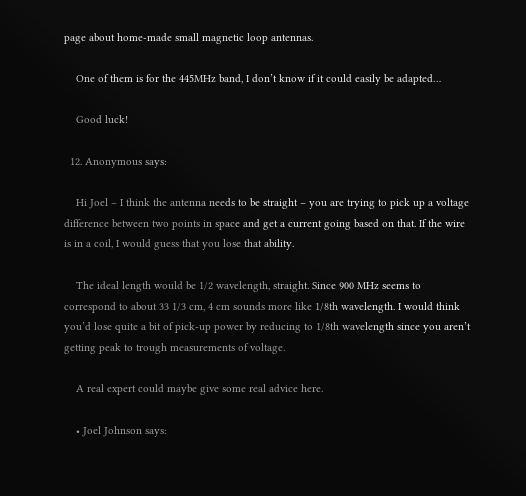page about home-made small magnetic loop antennas.

    One of them is for the 445MHz band, I don’t know if it could easily be adapted…

    Good luck!

  12. Anonymous says:

    Hi Joel – I think the antenna needs to be straight – you are trying to pick up a voltage difference between two points in space and get a current going based on that. If the wire is in a coil, I would guess that you lose that ability.

    The ideal length would be 1/2 wavelength, straight. Since 900 MHz seems to correspond to about 33 1/3 cm, 4 cm sounds more like 1/8th wavelength. I would think you’d lose quite a bit of pick-up power by reducing to 1/8th wavelength since you aren’t getting peak to trough measurements of voltage.

    A real expert could maybe give some real advice here.

    • Joel Johnson says: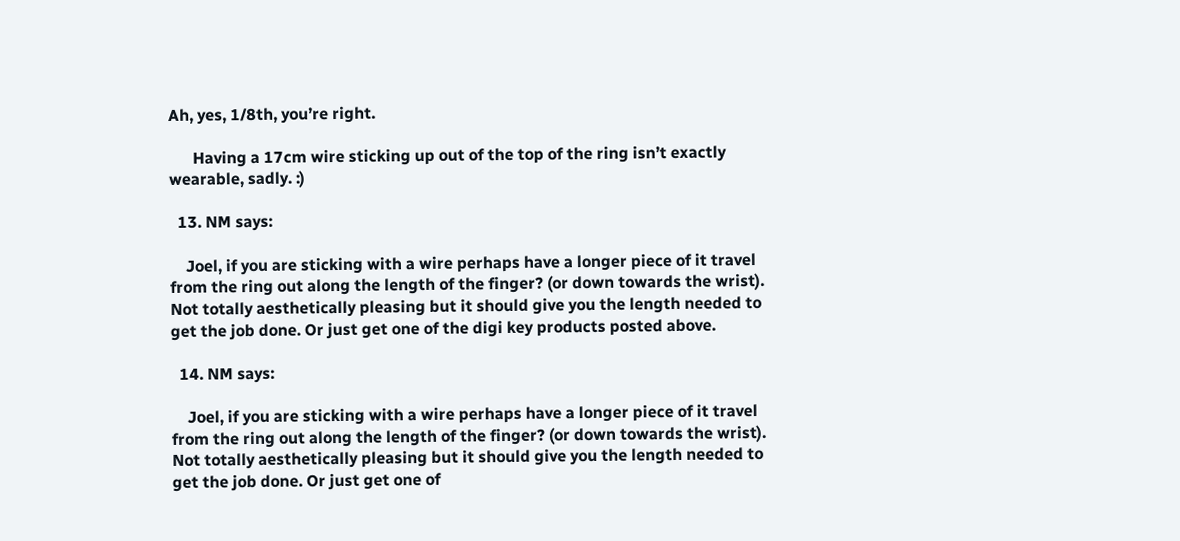Ah, yes, 1/8th, you’re right.

      Having a 17cm wire sticking up out of the top of the ring isn’t exactly wearable, sadly. :)

  13. NM says:

    Joel, if you are sticking with a wire perhaps have a longer piece of it travel from the ring out along the length of the finger? (or down towards the wrist). Not totally aesthetically pleasing but it should give you the length needed to get the job done. Or just get one of the digi key products posted above.

  14. NM says:

    Joel, if you are sticking with a wire perhaps have a longer piece of it travel from the ring out along the length of the finger? (or down towards the wrist). Not totally aesthetically pleasing but it should give you the length needed to get the job done. Or just get one of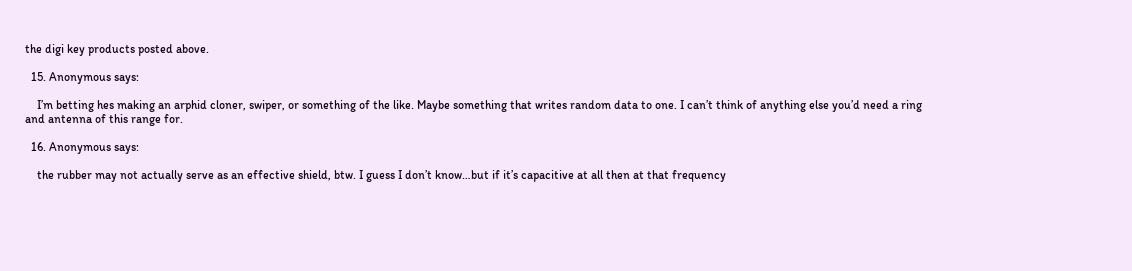the digi key products posted above.

  15. Anonymous says:

    I’m betting hes making an arphid cloner, swiper, or something of the like. Maybe something that writes random data to one. I can’t think of anything else you’d need a ring and antenna of this range for.

  16. Anonymous says:

    the rubber may not actually serve as an effective shield, btw. I guess I don’t know…but if it’s capacitive at all then at that frequency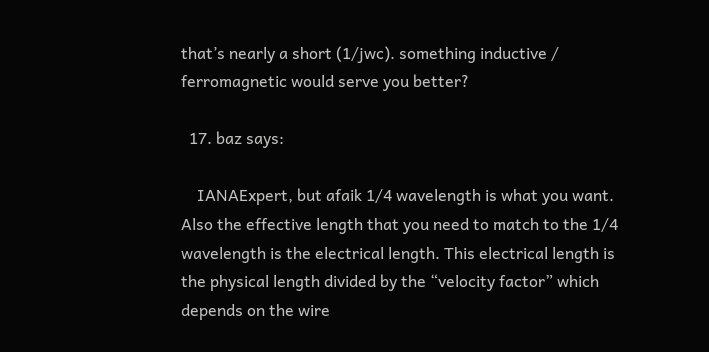that’s nearly a short (1/jwc). something inductive / ferromagnetic would serve you better?

  17. baz says:

    IANAExpert, but afaik 1/4 wavelength is what you want. Also the effective length that you need to match to the 1/4 wavelength is the electrical length. This electrical length is the physical length divided by the “velocity factor” which depends on the wire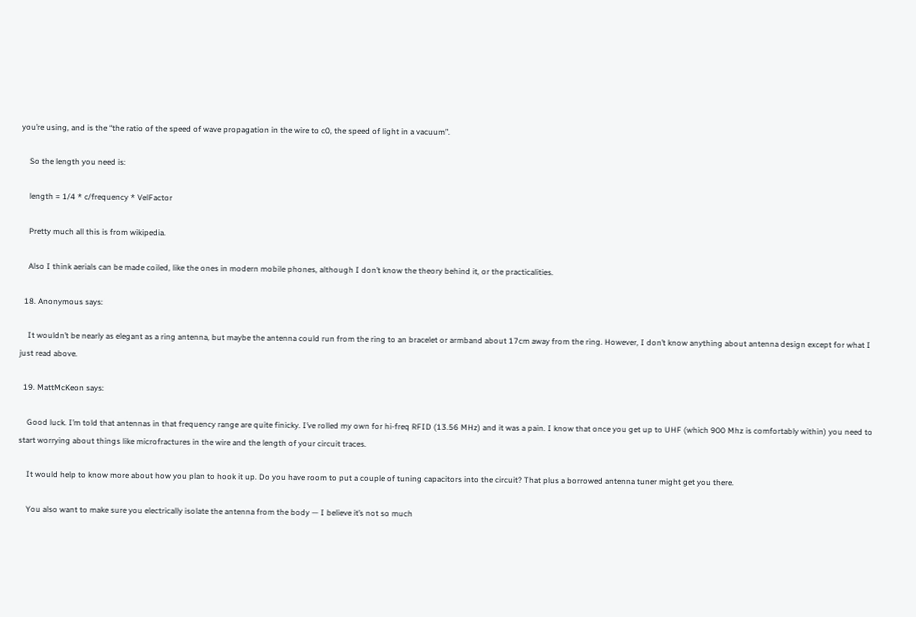you’re using, and is the “the ratio of the speed of wave propagation in the wire to c0, the speed of light in a vacuum”.

    So the length you need is:

    length = 1/4 * c/frequency * VelFactor

    Pretty much all this is from wikipedia.

    Also I think aerials can be made coiled, like the ones in modern mobile phones, although I don’t know the theory behind it, or the practicalities.

  18. Anonymous says:

    It wouldn’t be nearly as elegant as a ring antenna, but maybe the antenna could run from the ring to an bracelet or armband about 17cm away from the ring. However, I don’t know anything about antenna design except for what I just read above.

  19. MattMcKeon says:

    Good luck. I’m told that antennas in that frequency range are quite finicky. I’ve rolled my own for hi-freq RFID (13.56 MHz) and it was a pain. I know that once you get up to UHF (which 900 Mhz is comfortably within) you need to start worrying about things like microfractures in the wire and the length of your circuit traces.

    It would help to know more about how you plan to hook it up. Do you have room to put a couple of tuning capacitors into the circuit? That plus a borrowed antenna tuner might get you there.

    You also want to make sure you electrically isolate the antenna from the body — I believe it’s not so much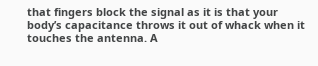that fingers block the signal as it is that your body’s capacitance throws it out of whack when it touches the antenna. A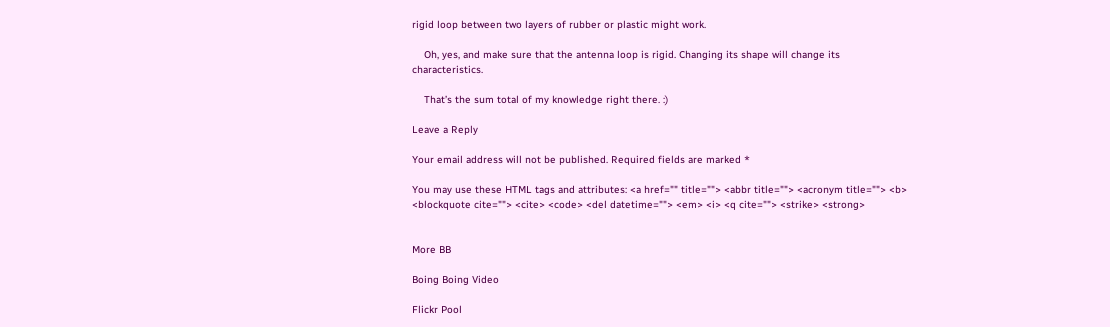rigid loop between two layers of rubber or plastic might work.

    Oh, yes, and make sure that the antenna loop is rigid. Changing its shape will change its characteristics.

    That’s the sum total of my knowledge right there. :)

Leave a Reply

Your email address will not be published. Required fields are marked *

You may use these HTML tags and attributes: <a href="" title=""> <abbr title=""> <acronym title=""> <b> <blockquote cite=""> <cite> <code> <del datetime=""> <em> <i> <q cite=""> <strike> <strong>


More BB

Boing Boing Video

Flickr Pool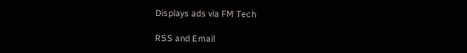Displays ads via FM Tech

RSS and Email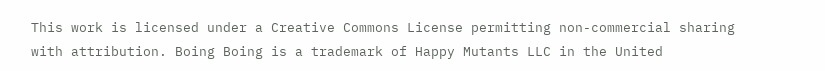This work is licensed under a Creative Commons License permitting non-commercial sharing with attribution. Boing Boing is a trademark of Happy Mutants LLC in the United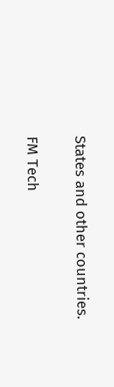States and other countries.

FM Tech